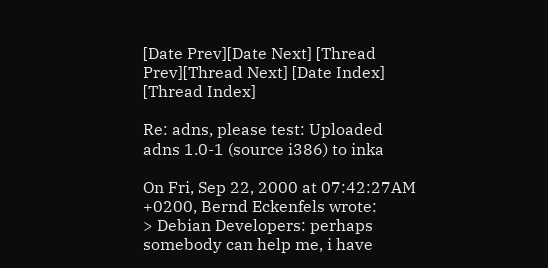[Date Prev][Date Next] [Thread Prev][Thread Next] [Date Index] [Thread Index]

Re: adns, please test: Uploaded adns 1.0-1 (source i386) to inka

On Fri, Sep 22, 2000 at 07:42:27AM +0200, Bernd Eckenfels wrote:
> Debian Developers: perhaps somebody can help me, i have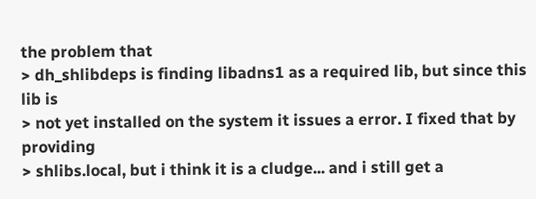the problem that
> dh_shlibdeps is finding libadns1 as a required lib, but since this lib is
> not yet installed on the system it issues a error. I fixed that by providing
> shlibs.local, but i think it is a cludge... and i still get a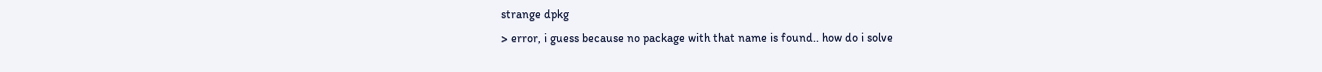strange dpkg
> error, i guess because no package with that name is found.. how do i solve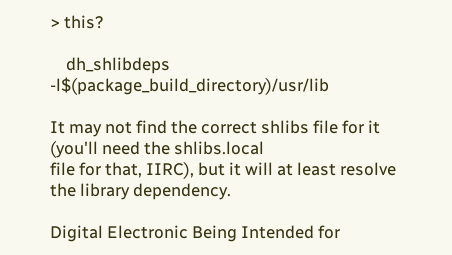> this?

    dh_shlibdeps -l$(package_build_directory)/usr/lib

It may not find the correct shlibs file for it (you'll need the shlibs.local
file for that, IIRC), but it will at least resolve the library dependency.

Digital Electronic Being Intended for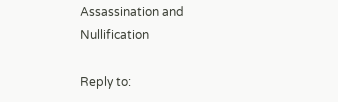Assassination and Nullification

Reply to: